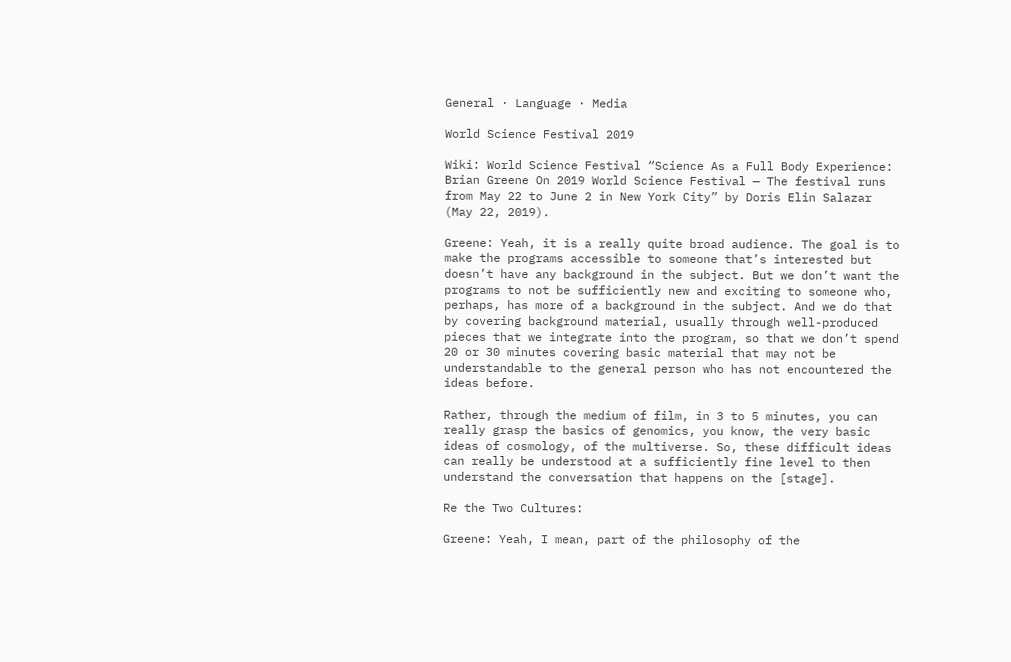General · Language · Media

World Science Festival 2019

Wiki: World Science Festival “Science As a Full Body Experience: Brian Greene On 2019 World Science Festival — The festival runs from May 22 to June 2 in New York City” by Doris Elin Salazar (May 22, 2019).

Greene: Yeah, it is a really quite broad audience. The goal is to make the programs accessible to someone that’s interested but doesn’t have any background in the subject. But we don’t want the programs to not be sufficiently new and exciting to someone who, perhaps, has more of a background in the subject. And we do that by covering background material, usually through well-produced pieces that we integrate into the program, so that we don’t spend 20 or 30 minutes covering basic material that may not be understandable to the general person who has not encountered the ideas before.

Rather, through the medium of film, in 3 to 5 minutes, you can really grasp the basics of genomics, you know, the very basic ideas of cosmology, of the multiverse. So, these difficult ideas can really be understood at a sufficiently fine level to then understand the conversation that happens on the [stage].

Re the Two Cultures:

Greene: Yeah, I mean, part of the philosophy of the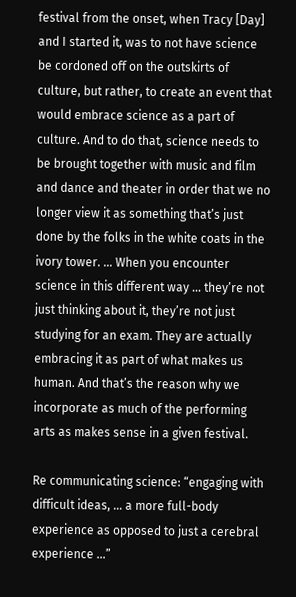festival from the onset, when Tracy [Day] and I started it, was to not have science be cordoned off on the outskirts of culture, but rather, to create an event that would embrace science as a part of culture. And to do that, science needs to be brought together with music and film and dance and theater in order that we no longer view it as something that’s just done by the folks in the white coats in the ivory tower. … When you encounter science in this different way … they’re not just thinking about it, they’re not just studying for an exam. They are actually embracing it as part of what makes us human. And that’s the reason why we incorporate as much of the performing arts as makes sense in a given festival.

Re communicating science: “engaging with difficult ideas, … a more full-body experience as opposed to just a cerebral experience …”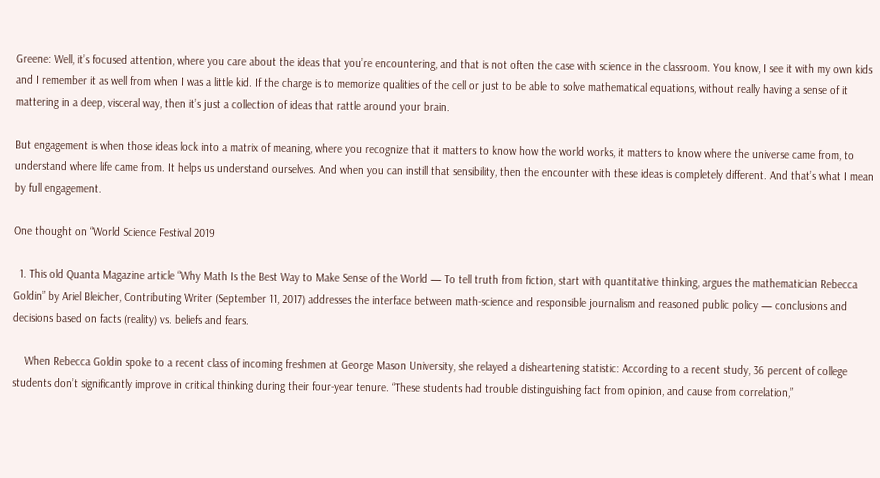Greene: Well, it’s focused attention, where you care about the ideas that you’re encountering, and that is not often the case with science in the classroom. You know, I see it with my own kids and I remember it as well from when I was a little kid. If the charge is to memorize qualities of the cell or just to be able to solve mathematical equations, without really having a sense of it mattering in a deep, visceral way, then it’s just a collection of ideas that rattle around your brain.

But engagement is when those ideas lock into a matrix of meaning, where you recognize that it matters to know how the world works, it matters to know where the universe came from, to understand where life came from. It helps us understand ourselves. And when you can instill that sensibility, then the encounter with these ideas is completely different. And that’s what I mean by full engagement.

One thought on “World Science Festival 2019

  1. This old Quanta Magazine article “Why Math Is the Best Way to Make Sense of the World — To tell truth from fiction, start with quantitative thinking, argues the mathematician Rebecca Goldin” by Ariel Bleicher, Contributing Writer (September 11, 2017) addresses the interface between math-science and responsible journalism and reasoned public policy — conclusions and decisions based on facts (reality) vs. beliefs and fears.

    When Rebecca Goldin spoke to a recent class of incoming freshmen at George Mason University, she relayed a disheartening statistic: According to a recent study, 36 percent of college students don’t significantly improve in critical thinking during their four-year tenure. “These students had trouble distinguishing fact from opinion, and cause from correlation,”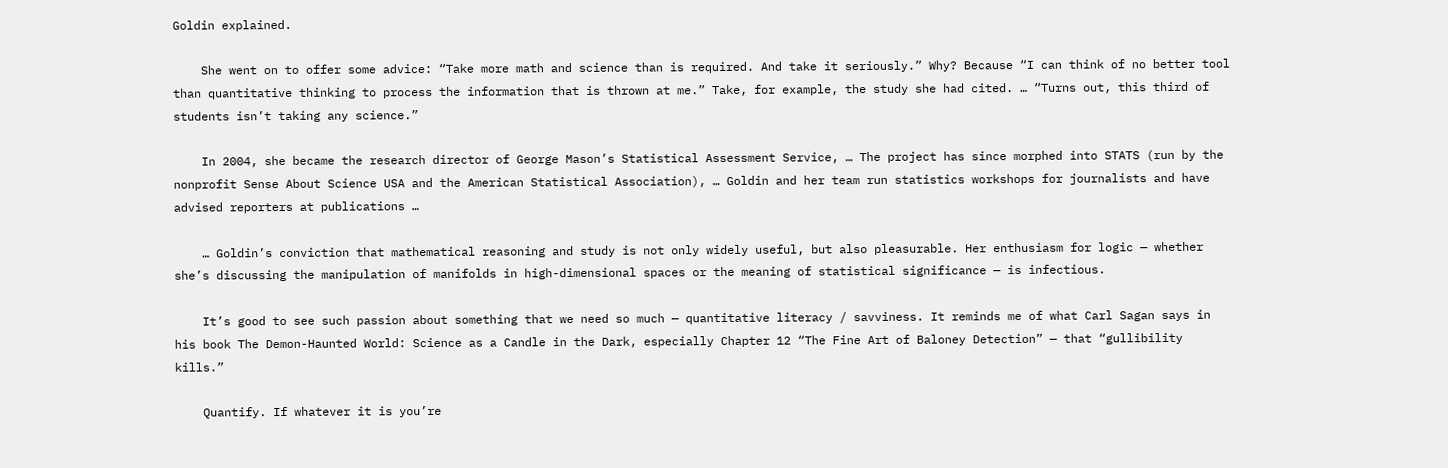Goldin explained.

    She went on to offer some advice: “Take more math and science than is required. And take it seriously.” Why? Because “I can think of no better tool than quantitative thinking to process the information that is thrown at me.” Take, for example, the study she had cited. … “Turns out, this third of students isn’t taking any science.”

    In 2004, she became the research director of George Mason’s Statistical Assessment Service, … The project has since morphed into STATS (run by the nonprofit Sense About Science USA and the American Statistical Association), … Goldin and her team run statistics workshops for journalists and have advised reporters at publications …

    … Goldin’s conviction that mathematical reasoning and study is not only widely useful, but also pleasurable. Her enthusiasm for logic — whether she’s discussing the manipulation of manifolds in high-dimensional spaces or the meaning of statistical significance — is infectious.

    It’s good to see such passion about something that we need so much — quantitative literacy / savviness. It reminds me of what Carl Sagan says in his book The Demon-Haunted World: Science as a Candle in the Dark, especially Chapter 12 “The Fine Art of Baloney Detection” — that “gullibility kills.”

    Quantify. If whatever it is you’re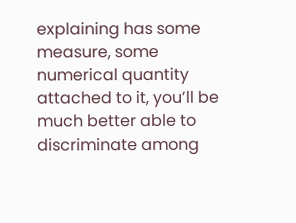explaining has some measure, some numerical quantity attached to it, you’ll be much better able to discriminate among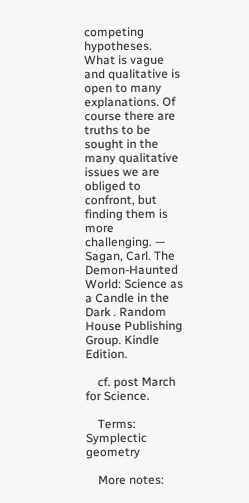competing hypotheses. What is vague and qualitative is open to many explanations. Of course there are truths to be sought in the many qualitative issues we are obliged to confront, but finding them is more challenging. — Sagan, Carl. The Demon-Haunted World: Science as a Candle in the Dark . Random House Publishing Group. Kindle Edition.

    cf. post March for Science.

    Terms: Symplectic geometry

    More notes: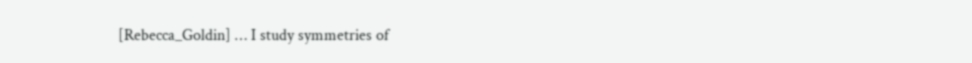[Rebecca_Goldin] … I study symmetries of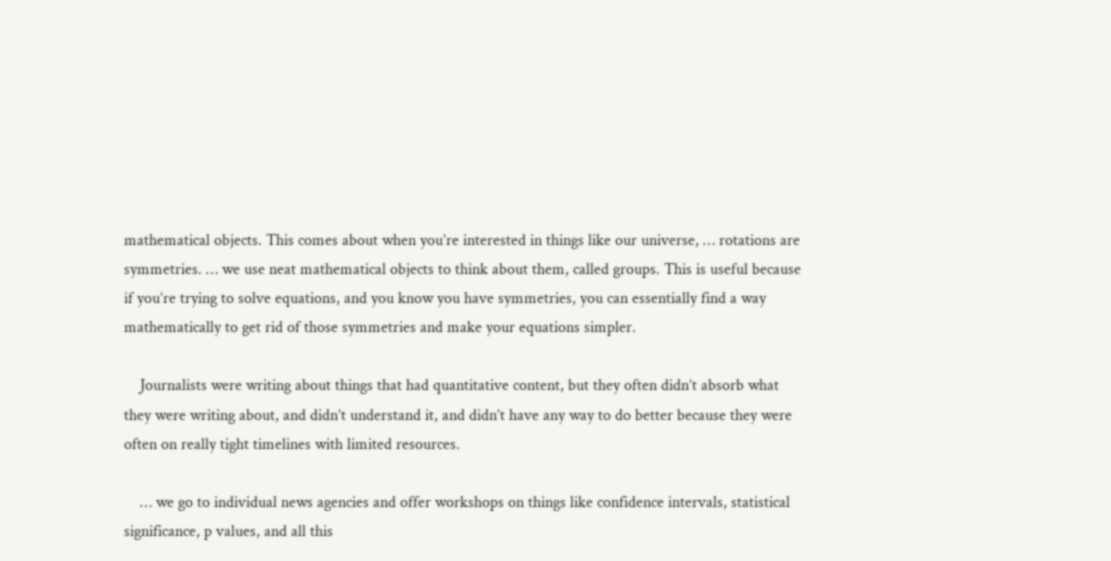mathematical objects. This comes about when you’re interested in things like our universe, … rotations are symmetries. … we use neat mathematical objects to think about them, called groups. This is useful because if you’re trying to solve equations, and you know you have symmetries, you can essentially find a way mathematically to get rid of those symmetries and make your equations simpler.

    Journalists were writing about things that had quantitative content, but they often didn’t absorb what they were writing about, and didn’t understand it, and didn’t have any way to do better because they were often on really tight timelines with limited resources.

    … we go to individual news agencies and offer workshops on things like confidence intervals, statistical significance, p values, and all this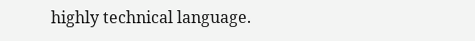highly technical language.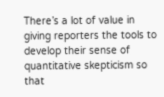There’s a lot of value in giving reporters the tools to develop their sense of quantitative skepticism so that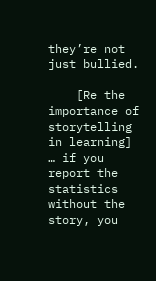they’re not just bullied.

    [Re the importance of storytelling in learning] … if you report the statistics without the story, you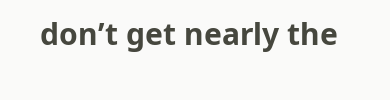don’t get nearly the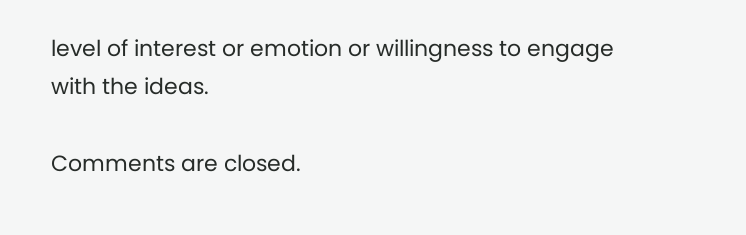level of interest or emotion or willingness to engage with the ideas.

Comments are closed.